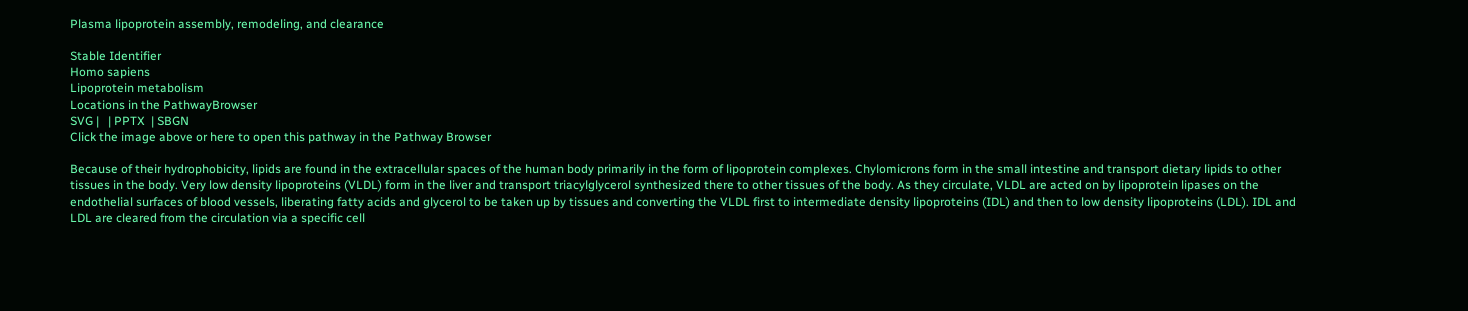Plasma lipoprotein assembly, remodeling, and clearance

Stable Identifier
Homo sapiens
Lipoprotein metabolism
Locations in the PathwayBrowser
SVG |   | PPTX  | SBGN
Click the image above or here to open this pathway in the Pathway Browser

Because of their hydrophobicity, lipids are found in the extracellular spaces of the human body primarily in the form of lipoprotein complexes. Chylomicrons form in the small intestine and transport dietary lipids to other tissues in the body. Very low density lipoproteins (VLDL) form in the liver and transport triacylglycerol synthesized there to other tissues of the body. As they circulate, VLDL are acted on by lipoprotein lipases on the endothelial surfaces of blood vessels, liberating fatty acids and glycerol to be taken up by tissues and converting the VLDL first to intermediate density lipoproteins (IDL) and then to low density lipoproteins (LDL). IDL and LDL are cleared from the circulation via a specific cell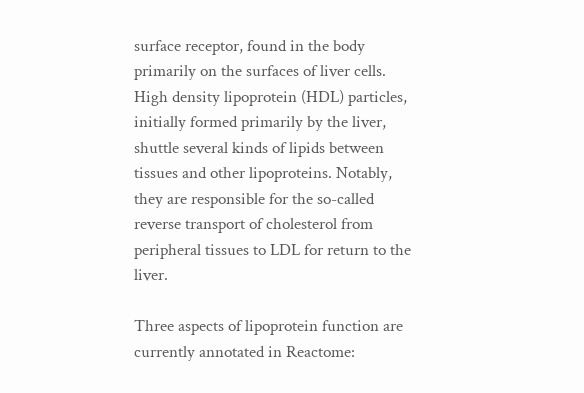surface receptor, found in the body primarily on the surfaces of liver cells. High density lipoprotein (HDL) particles, initially formed primarily by the liver, shuttle several kinds of lipids between tissues and other lipoproteins. Notably, they are responsible for the so-called reverse transport of cholesterol from peripheral tissues to LDL for return to the liver.

Three aspects of lipoprotein function are currently annotated in Reactome: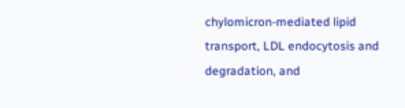chylomicron-mediated lipid transport, LDL endocytosis and degradation, and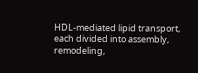HDL-mediated lipid transport, each divided into assembly, remodeling,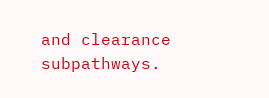and clearance subpathways.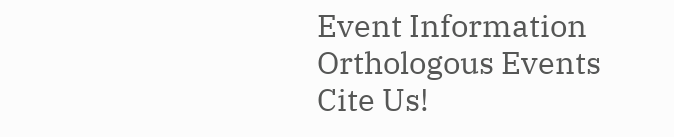Event Information
Orthologous Events
Cite Us!